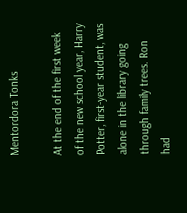Mentordora Tonks

At the end of the first week of the new school year, Harry Potter, first-year student, was alone in the library going through family trees. Ron had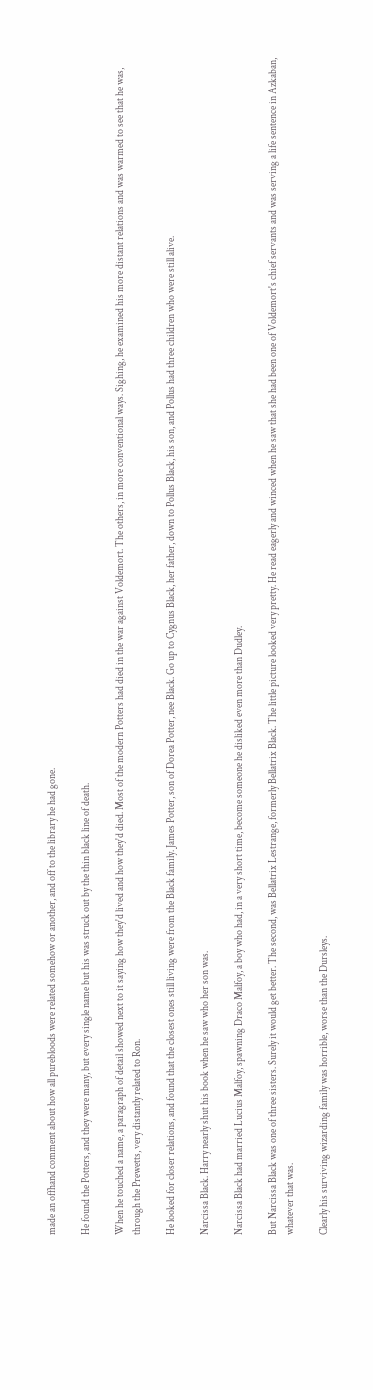made an offhand comment about how all purebloods were related somehow or another, and off to the library he had gone.

He found the Potters, and they were many, but every single name but his was struck out by the thin black line of death.

When he touched a name, a paragraph of detail showed next to it saying how they'd lived and how they'd died. Most of the modern Potters had died in the war against Voldemort. The others, in more conventional ways. Sighing, he examined his more distant relations and was warmed to see that he was, through the Prewetts, very distantly related to Ron.

He looked for closer relations, and found that the closest ones still living were from the Black family. James Potter, son of Dorea Potter, nee Black. Go up to Cygnus Black, her father, down to Pollus Black, his son, and Pollus had three children who were still alive.

Narcissa Black. Harry nearly shut his book when he saw who her son was.

Narcissa Black had married Lucius Malfoy, spawning Draco Malfoy, a boy who had, in a very short time, become someone he disliked even more than Dudley.

But Narcissa Black was one of three sisters. Surely it would get better. The second, was Bellatrix Lestrange, formerly Bellatrix Black. The little picture looked very pretty. He read eagerly and winced when he saw that she had been one of Voldemort's chief servants and was serving a life sentence in Azkaban, whatever that was.

Clearly his surviving wizarding family was horrible, worse than the Dursleys.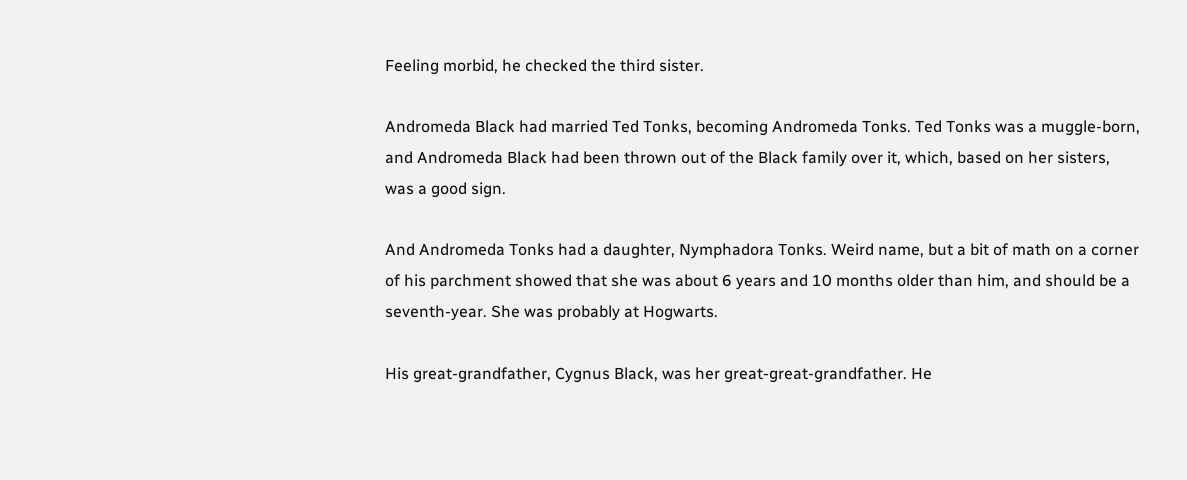Feeling morbid, he checked the third sister.

Andromeda Black had married Ted Tonks, becoming Andromeda Tonks. Ted Tonks was a muggle-born, and Andromeda Black had been thrown out of the Black family over it, which, based on her sisters, was a good sign.

And Andromeda Tonks had a daughter, Nymphadora Tonks. Weird name, but a bit of math on a corner of his parchment showed that she was about 6 years and 10 months older than him, and should be a seventh-year. She was probably at Hogwarts.

His great-grandfather, Cygnus Black, was her great-great-grandfather. He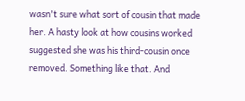wasn't sure what sort of cousin that made her. A hasty look at how cousins worked suggested she was his third-cousin once removed. Something like that. And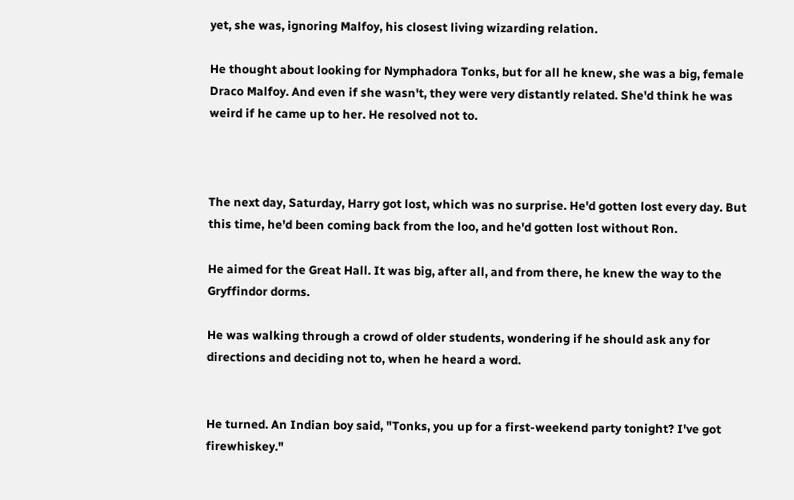yet, she was, ignoring Malfoy, his closest living wizarding relation.

He thought about looking for Nymphadora Tonks, but for all he knew, she was a big, female Draco Malfoy. And even if she wasn't, they were very distantly related. She'd think he was weird if he came up to her. He resolved not to.



The next day, Saturday, Harry got lost, which was no surprise. He'd gotten lost every day. But this time, he'd been coming back from the loo, and he'd gotten lost without Ron.

He aimed for the Great Hall. It was big, after all, and from there, he knew the way to the Gryffindor dorms.

He was walking through a crowd of older students, wondering if he should ask any for directions and deciding not to, when he heard a word.


He turned. An Indian boy said, "Tonks, you up for a first-weekend party tonight? I've got firewhiskey."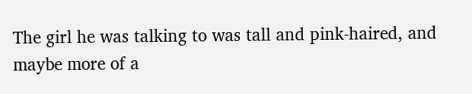The girl he was talking to was tall and pink-haired, and maybe more of a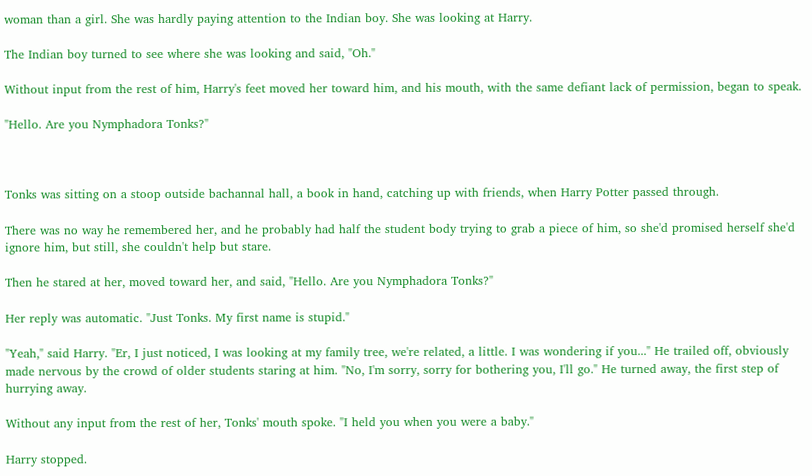woman than a girl. She was hardly paying attention to the Indian boy. She was looking at Harry.

The Indian boy turned to see where she was looking and said, "Oh."

Without input from the rest of him, Harry's feet moved her toward him, and his mouth, with the same defiant lack of permission, began to speak.

"Hello. Are you Nymphadora Tonks?"



Tonks was sitting on a stoop outside bachannal hall, a book in hand, catching up with friends, when Harry Potter passed through.

There was no way he remembered her, and he probably had half the student body trying to grab a piece of him, so she'd promised herself she'd ignore him, but still, she couldn't help but stare.

Then he stared at her, moved toward her, and said, "Hello. Are you Nymphadora Tonks?"

Her reply was automatic. "Just Tonks. My first name is stupid."

"Yeah," said Harry. "Er, I just noticed, I was looking at my family tree, we're related, a little. I was wondering if you..." He trailed off, obviously made nervous by the crowd of older students staring at him. "No, I'm sorry, sorry for bothering you, I'll go." He turned away, the first step of hurrying away.

Without any input from the rest of her, Tonks' mouth spoke. "I held you when you were a baby."

Harry stopped.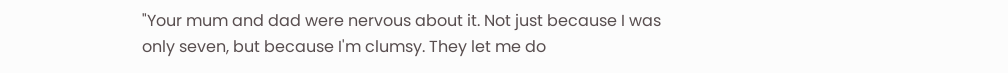"Your mum and dad were nervous about it. Not just because I was only seven, but because I'm clumsy. They let me do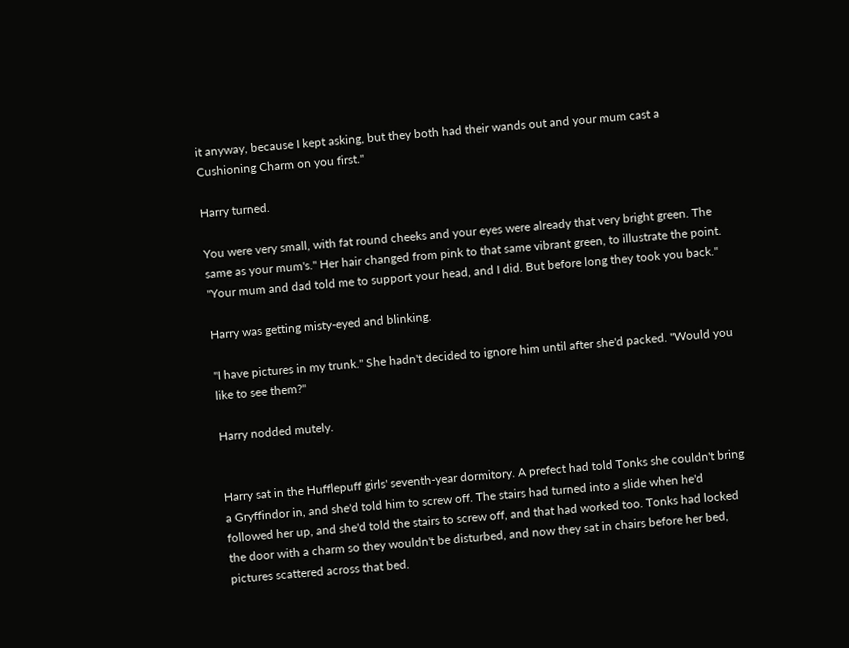it anyway, because I kept asking, but they both had their wands out and your mum cast a Cushioning Charm on you first."

Harry turned.

You were very small, with fat round cheeks and your eyes were already that very bright green. The same as your mum's." Her hair changed from pink to that same vibrant green, to illustrate the point. "Your mum and dad told me to support your head, and I did. But before long they took you back."

Harry was getting misty-eyed and blinking.

"I have pictures in my trunk." She hadn't decided to ignore him until after she'd packed. "Would you like to see them?"

Harry nodded mutely.


Harry sat in the Hufflepuff girls' seventh-year dormitory. A prefect had told Tonks she couldn't bring a Gryffindor in, and she'd told him to screw off. The stairs had turned into a slide when he'd followed her up, and she'd told the stairs to screw off, and that had worked too. Tonks had locked the door with a charm so they wouldn't be disturbed, and now they sat in chairs before her bed, pictures scattered across that bed.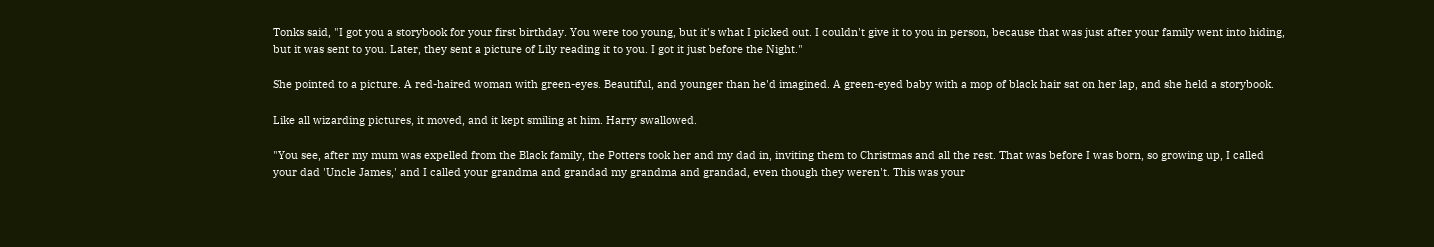Tonks said, "I got you a storybook for your first birthday. You were too young, but it's what I picked out. I couldn't give it to you in person, because that was just after your family went into hiding, but it was sent to you. Later, they sent a picture of Lily reading it to you. I got it just before the Night."

She pointed to a picture. A red-haired woman with green-eyes. Beautiful, and younger than he'd imagined. A green-eyed baby with a mop of black hair sat on her lap, and she held a storybook.

Like all wizarding pictures, it moved, and it kept smiling at him. Harry swallowed.

"You see, after my mum was expelled from the Black family, the Potters took her and my dad in, inviting them to Christmas and all the rest. That was before I was born, so growing up, I called your dad 'Uncle James,' and I called your grandma and grandad my grandma and grandad, even though they weren't. This was your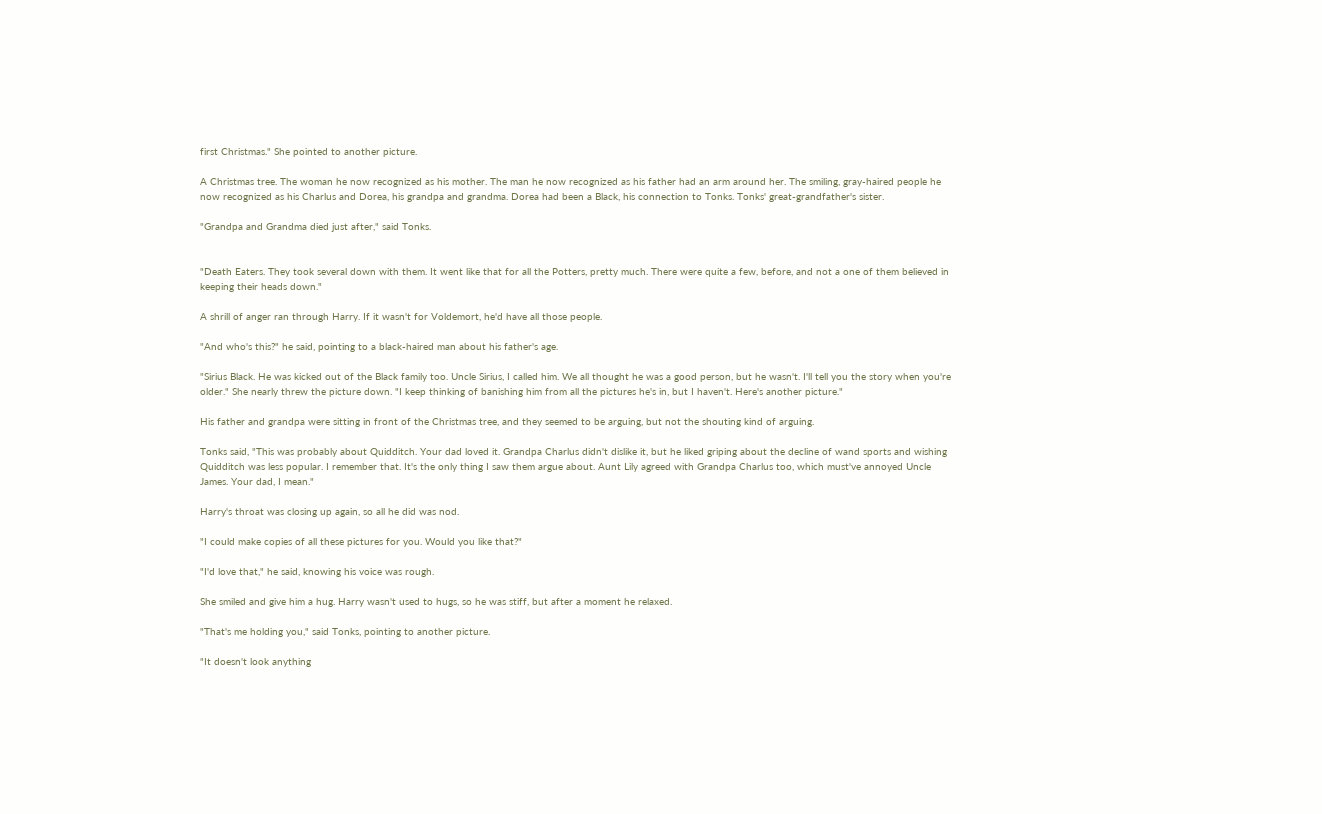first Christmas." She pointed to another picture.

A Christmas tree. The woman he now recognized as his mother. The man he now recognized as his father had an arm around her. The smiling, gray-haired people he now recognized as his Charlus and Dorea, his grandpa and grandma. Dorea had been a Black, his connection to Tonks. Tonks' great-grandfather's sister.

"Grandpa and Grandma died just after," said Tonks.


"Death Eaters. They took several down with them. It went like that for all the Potters, pretty much. There were quite a few, before, and not a one of them believed in keeping their heads down."

A shrill of anger ran through Harry. If it wasn't for Voldemort, he'd have all those people.

"And who's this?" he said, pointing to a black-haired man about his father's age.

"Sirius Black. He was kicked out of the Black family too. Uncle Sirius, I called him. We all thought he was a good person, but he wasn't. I'll tell you the story when you're older." She nearly threw the picture down. "I keep thinking of banishing him from all the pictures he's in, but I haven't. Here's another picture."

His father and grandpa were sitting in front of the Christmas tree, and they seemed to be arguing, but not the shouting kind of arguing.

Tonks said, "This was probably about Quidditch. Your dad loved it. Grandpa Charlus didn't dislike it, but he liked griping about the decline of wand sports and wishing Quidditch was less popular. I remember that. It's the only thing I saw them argue about. Aunt Lily agreed with Grandpa Charlus too, which must've annoyed Uncle James. Your dad, I mean."

Harry's throat was closing up again, so all he did was nod.

"I could make copies of all these pictures for you. Would you like that?"

"I'd love that," he said, knowing his voice was rough.

She smiled and give him a hug. Harry wasn't used to hugs, so he was stiff, but after a moment he relaxed.

"That's me holding you," said Tonks, pointing to another picture.

"It doesn't look anything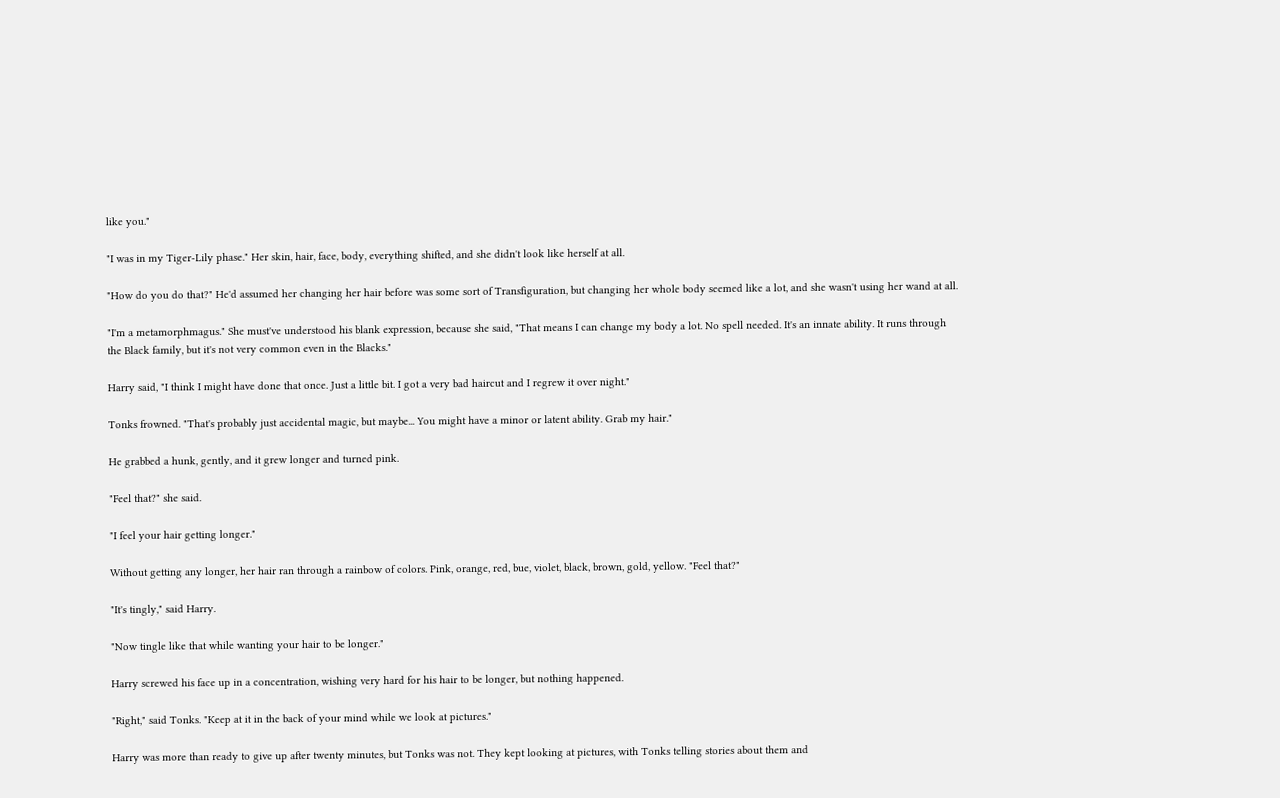like you."

"I was in my Tiger-Lily phase." Her skin, hair, face, body, everything shifted, and she didn't look like herself at all.

"How do you do that?" He'd assumed her changing her hair before was some sort of Transfiguration, but changing her whole body seemed like a lot, and she wasn't using her wand at all.

"I'm a metamorphmagus." She must've understood his blank expression, because she said, "That means I can change my body a lot. No spell needed. It's an innate ability. It runs through the Black family, but it's not very common even in the Blacks."

Harry said, "I think I might have done that once. Just a little bit. I got a very bad haircut and I regrew it over night."

Tonks frowned. "That's probably just accidental magic, but maybe... You might have a minor or latent ability. Grab my hair."

He grabbed a hunk, gently, and it grew longer and turned pink.

"Feel that?" she said.

"I feel your hair getting longer."

Without getting any longer, her hair ran through a rainbow of colors. Pink, orange, red, bue, violet, black, brown, gold, yellow. "Feel that?"

"It's tingly," said Harry.

"Now tingle like that while wanting your hair to be longer."

Harry screwed his face up in a concentration, wishing very hard for his hair to be longer, but nothing happened.

"Right," said Tonks. "Keep at it in the back of your mind while we look at pictures."

Harry was more than ready to give up after twenty minutes, but Tonks was not. They kept looking at pictures, with Tonks telling stories about them and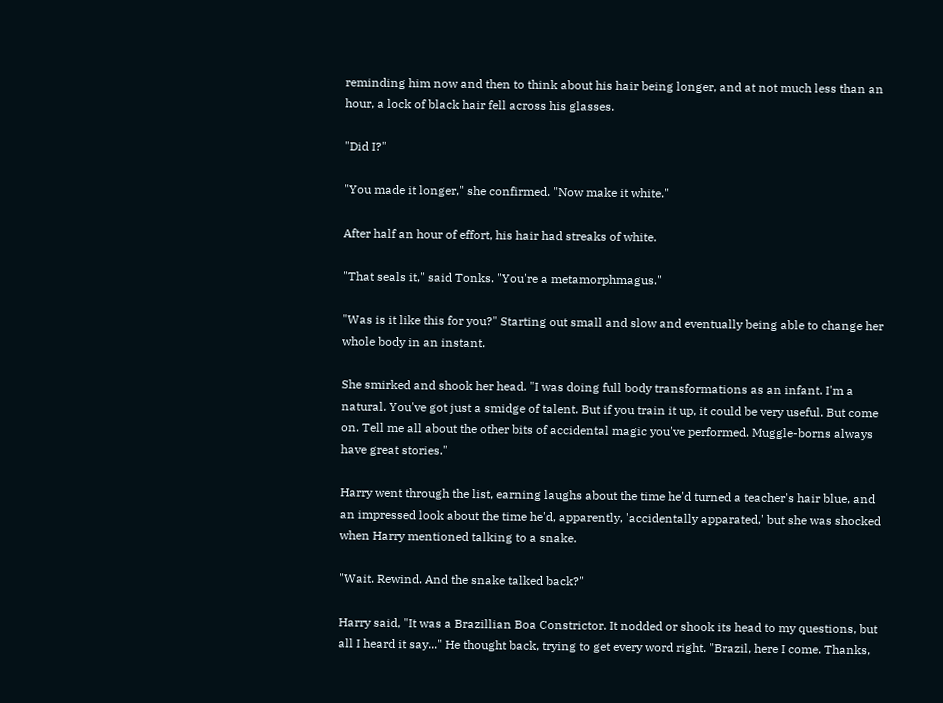reminding him now and then to think about his hair being longer, and at not much less than an hour, a lock of black hair fell across his glasses.

"Did I?"

"You made it longer," she confirmed. "Now make it white."

After half an hour of effort, his hair had streaks of white.

"That seals it," said Tonks. "You're a metamorphmagus."

"Was is it like this for you?" Starting out small and slow and eventually being able to change her whole body in an instant.

She smirked and shook her head. "I was doing full body transformations as an infant. I'm a natural. You've got just a smidge of talent. But if you train it up, it could be very useful. But come on. Tell me all about the other bits of accidental magic you've performed. Muggle-borns always have great stories."

Harry went through the list, earning laughs about the time he'd turned a teacher's hair blue, and an impressed look about the time he'd, apparently, 'accidentally apparated,' but she was shocked when Harry mentioned talking to a snake.

"Wait. Rewind. And the snake talked back?"

Harry said, "It was a Brazillian Boa Constrictor. It nodded or shook its head to my questions, but all I heard it say..." He thought back, trying to get every word right. "Brazil, here I come. Thanks,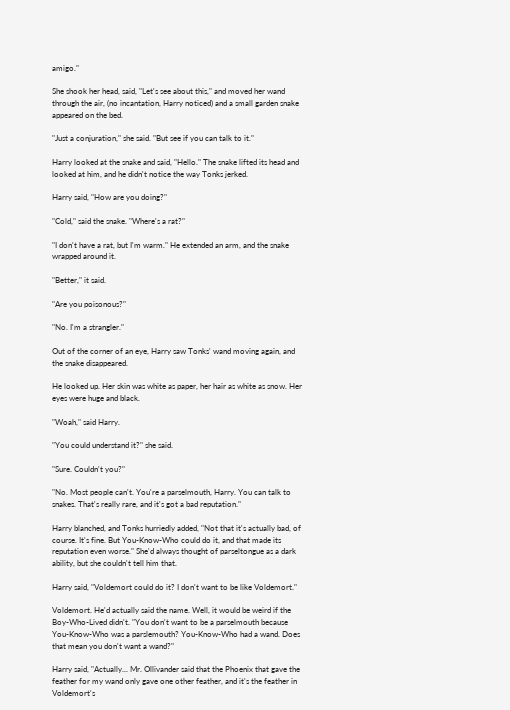amigo."

She shook her head, said, "Let's see about this," and moved her wand through the air, (no incantation, Harry noticed) and a small garden snake appeared on the bed.

"Just a conjuration," she said. "But see if you can talk to it."

Harry looked at the snake and said, "Hello." The snake lifted its head and looked at him, and he didn't notice the way Tonks jerked.

Harry said, "How are you doing?"

"Cold," said the snake. "Where's a rat?"

"I don't have a rat, but I'm warm." He extended an arm, and the snake wrapped around it.

"Better," it said.

"Are you poisonous?"

"No. I'm a strangler."

Out of the corner of an eye, Harry saw Tonks' wand moving again, and the snake disappeared.

He looked up. Her skin was white as paper, her hair as white as snow. Her eyes were huge and black.

"Woah," said Harry.

"You could understand it?" she said.

"Sure. Couldn't you?"

"No. Most people can't. You're a parselmouth, Harry. You can talk to snakes. That's really rare, and it's got a bad reputation."

Harry blanched, and Tonks hurriedly added, "Not that it's actually bad, of course. It's fine. But You-Know-Who could do it, and that made its reputation even worse." She'd always thought of parseltongue as a dark ability, but she couldn't tell him that.

Harry said, "Voldemort could do it? I don't want to be like Voldemort."

Voldemort. He'd actually said the name. Well, it would be weird if the Boy-Who-Lived didn't. "You don't want to be a parselmouth because You-Know-Who was a parslemouth? You-Know-Who had a wand. Does that mean you don't want a wand?"

Harry said, "Actually... Mr. Ollivander said that the Phoenix that gave the feather for my wand only gave one other feather, and it's the feather in Voldemort's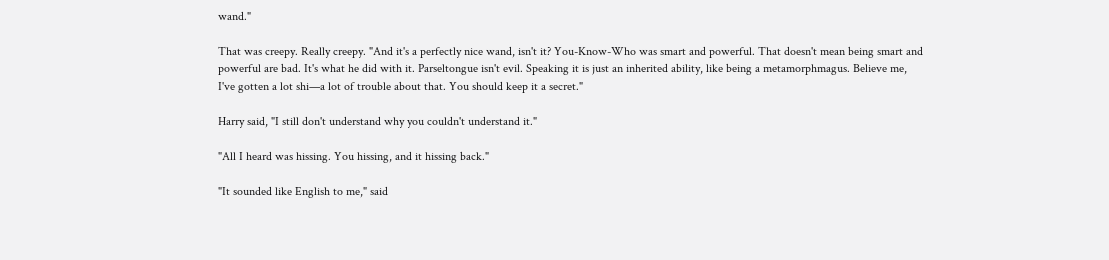wand."

That was creepy. Really creepy. "And it's a perfectly nice wand, isn't it? You-Know-Who was smart and powerful. That doesn't mean being smart and powerful are bad. It's what he did with it. Parseltongue isn't evil. Speaking it is just an inherited ability, like being a metamorphmagus. Believe me, I've gotten a lot shi—a lot of trouble about that. You should keep it a secret."

Harry said, "I still don't understand why you couldn't understand it."

"All I heard was hissing. You hissing, and it hissing back."

"It sounded like English to me," said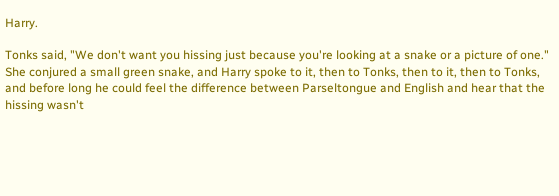Harry.

Tonks said, "We don't want you hissing just because you're looking at a snake or a picture of one." She conjured a small green snake, and Harry spoke to it, then to Tonks, then to it, then to Tonks, and before long he could feel the difference between Parseltongue and English and hear that the hissing wasn't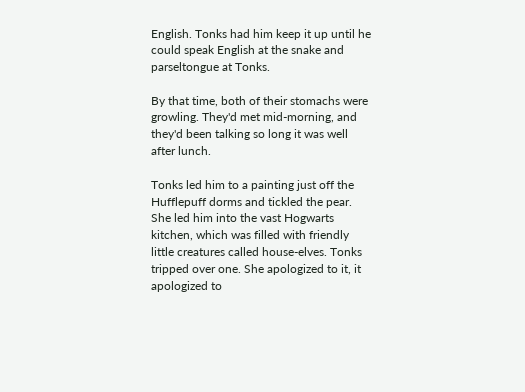English. Tonks had him keep it up until he could speak English at the snake and parseltongue at Tonks.

By that time, both of their stomachs were growling. They'd met mid-morning, and they'd been talking so long it was well after lunch.

Tonks led him to a painting just off the Hufflepuff dorms and tickled the pear. She led him into the vast Hogwarts kitchen, which was filled with friendly little creatures called house-elves. Tonks tripped over one. She apologized to it, it apologized to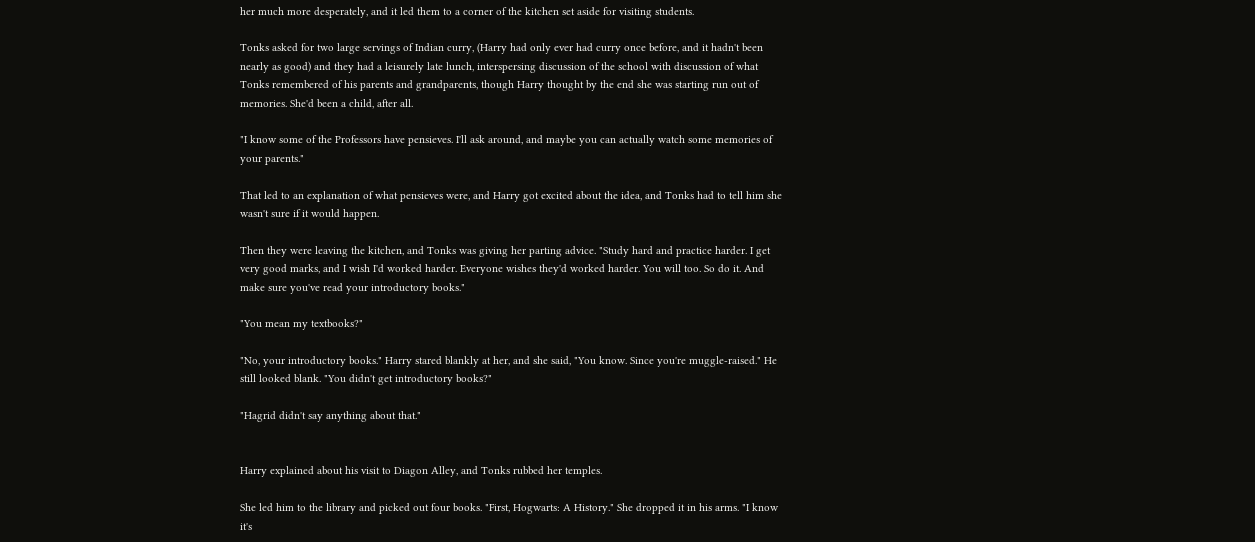her much more desperately, and it led them to a corner of the kitchen set aside for visiting students.

Tonks asked for two large servings of Indian curry, (Harry had only ever had curry once before, and it hadn't been nearly as good) and they had a leisurely late lunch, interspersing discussion of the school with discussion of what Tonks remembered of his parents and grandparents, though Harry thought by the end she was starting run out of memories. She'd been a child, after all.

"I know some of the Professors have pensieves. I'll ask around, and maybe you can actually watch some memories of your parents."

That led to an explanation of what pensieves were, and Harry got excited about the idea, and Tonks had to tell him she wasn't sure if it would happen.

Then they were leaving the kitchen, and Tonks was giving her parting advice. "Study hard and practice harder. I get very good marks, and I wish I'd worked harder. Everyone wishes they'd worked harder. You will too. So do it. And make sure you've read your introductory books."

"You mean my textbooks?"

"No, your introductory books." Harry stared blankly at her, and she said, "You know. Since you're muggle-raised." He still looked blank. "You didn't get introductory books?"

"Hagrid didn't say anything about that."


Harry explained about his visit to Diagon Alley, and Tonks rubbed her temples.

She led him to the library and picked out four books. "First, Hogwarts: A History." She dropped it in his arms. "I know it's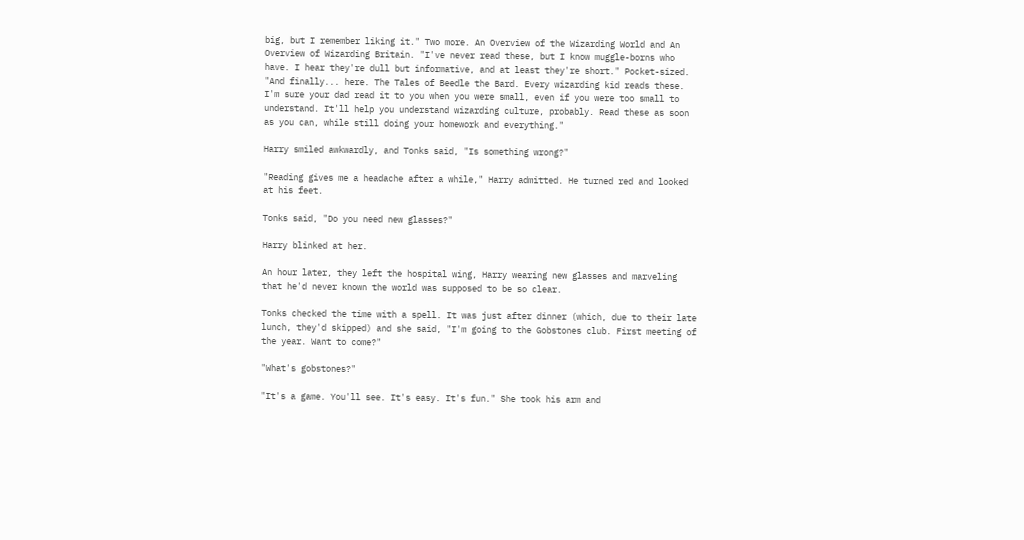big, but I remember liking it." Two more. An Overview of the Wizarding World and An Overview of Wizarding Britain. "I've never read these, but I know muggle-borns who have. I hear they're dull but informative, and at least they're short." Pocket-sized. "And finally... here. The Tales of Beedle the Bard. Every wizarding kid reads these. I'm sure your dad read it to you when you were small, even if you were too small to understand. It'll help you understand wizarding culture, probably. Read these as soon as you can, while still doing your homework and everything."

Harry smiled awkwardly, and Tonks said, "Is something wrong?"

"Reading gives me a headache after a while," Harry admitted. He turned red and looked at his feet.

Tonks said, "Do you need new glasses?"

Harry blinked at her.

An hour later, they left the hospital wing, Harry wearing new glasses and marveling that he'd never known the world was supposed to be so clear.

Tonks checked the time with a spell. It was just after dinner (which, due to their late lunch, they'd skipped) and she said, "I'm going to the Gobstones club. First meeting of the year. Want to come?"

"What's gobstones?"

"It's a game. You'll see. It's easy. It's fun." She took his arm and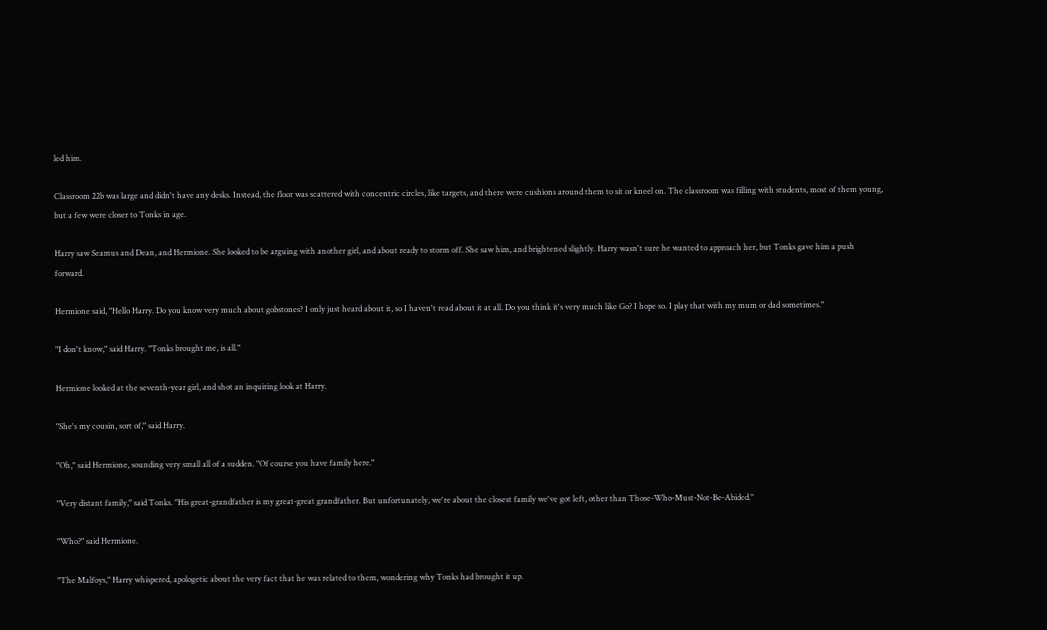led him.

Classroom 22b was large and didn't have any desks. Instead, the floor was scattered with concentric circles, like targets, and there were cushions around them to sit or kneel on. The classroom was filling with students, most of them young, but a few were closer to Tonks in age.

Harry saw Seamus and Dean, and Hermione. She looked to be arguing with another girl, and about ready to storm off. She saw him, and brightened slightly. Harry wasn't sure he wanted to approach her, but Tonks gave him a push forward.

Hermione said, "Hello Harry. Do you know very much about gobstones? I only just heard about it, so I haven't read about it at all. Do you think it's very much like Go? I hope so. I play that with my mum or dad sometimes."

"I don't know," said Harry. "Tonks brought me, is all."

Hermione looked at the seventh-year girl, and shot an inquiring look at Harry.

"She's my cousin, sort of," said Harry.

"Oh," said Hermione, sounding very small all of a sudden. "Of course you have family here."

"Very distant family," said Tonks. "His great-grandfather is my great-great grandfather. But unfortunately, we're about the closest family we've got left, other than Those-Who-Must-Not-Be-Abided."

"Who?" said Hermione.

"The Malfoys," Harry whispered, apologetic about the very fact that he was related to them, wondering why Tonks had brought it up.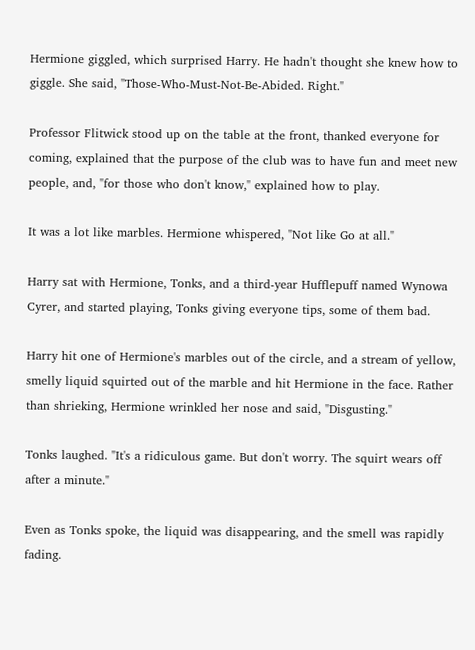Hermione giggled, which surprised Harry. He hadn't thought she knew how to giggle. She said, "Those-Who-Must-Not-Be-Abided. Right."

Professor Flitwick stood up on the table at the front, thanked everyone for coming, explained that the purpose of the club was to have fun and meet new people, and, "for those who don't know," explained how to play.

It was a lot like marbles. Hermione whispered, "Not like Go at all."

Harry sat with Hermione, Tonks, and a third-year Hufflepuff named Wynowa Cyrer, and started playing, Tonks giving everyone tips, some of them bad.

Harry hit one of Hermione's marbles out of the circle, and a stream of yellow, smelly liquid squirted out of the marble and hit Hermione in the face. Rather than shrieking, Hermione wrinkled her nose and said, "Disgusting."

Tonks laughed. "It's a ridiculous game. But don't worry. The squirt wears off after a minute."

Even as Tonks spoke, the liquid was disappearing, and the smell was rapidly fading.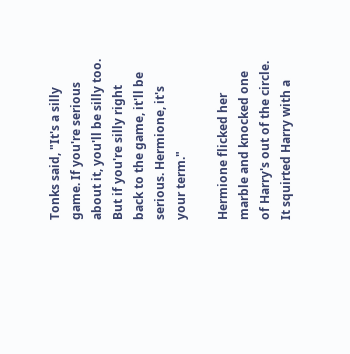Tonks said, "It's a silly game. If you're serious about it, you'll be silly too. But if you're silly right back to the game, it'll be serious. Hermione, it's your term."

Hermione flicked her marble and knocked one of Harry's out of the circle. It squirted Harry with a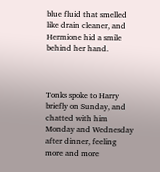blue fluid that smelled like drain cleaner, and Hermione hid a smile behind her hand.



Tonks spoke to Harry briefly on Sunday, and chatted with him Monday and Wednesday after dinner, feeling more and more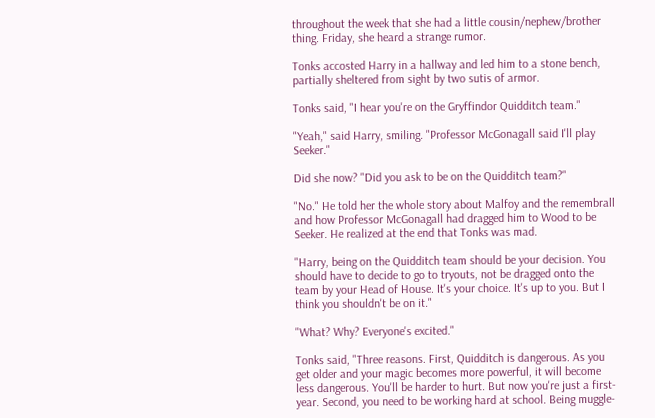throughout the week that she had a little cousin/nephew/brother thing. Friday, she heard a strange rumor.

Tonks accosted Harry in a hallway and led him to a stone bench, partially sheltered from sight by two sutis of armor.

Tonks said, "I hear you're on the Gryffindor Quidditch team."

"Yeah," said Harry, smiling. "Professor McGonagall said I'll play Seeker."

Did she now? "Did you ask to be on the Quidditch team?"

"No." He told her the whole story about Malfoy and the remembrall and how Professor McGonagall had dragged him to Wood to be Seeker. He realized at the end that Tonks was mad.

"Harry, being on the Quidditch team should be your decision. You should have to decide to go to tryouts, not be dragged onto the team by your Head of House. It's your choice. It's up to you. But I think you shouldn't be on it."

"What? Why? Everyone's excited."

Tonks said, "Three reasons. First, Quidditch is dangerous. As you get older and your magic becomes more powerful, it will become less dangerous. You'll be harder to hurt. But now you're just a first-year. Second, you need to be working hard at school. Being muggle-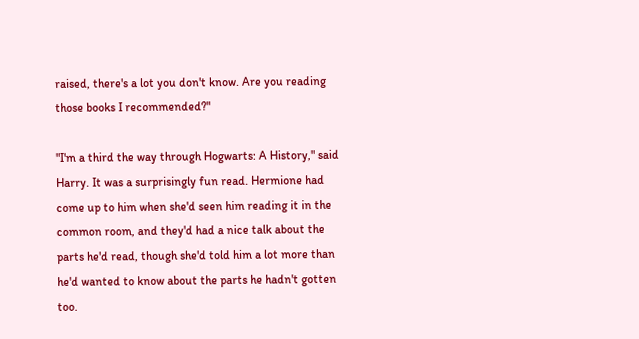raised, there's a lot you don't know. Are you reading those books I recommended?"

"I'm a third the way through Hogwarts: A History," said Harry. It was a surprisingly fun read. Hermione had come up to him when she'd seen him reading it in the common room, and they'd had a nice talk about the parts he'd read, though she'd told him a lot more than he'd wanted to know about the parts he hadn't gotten too.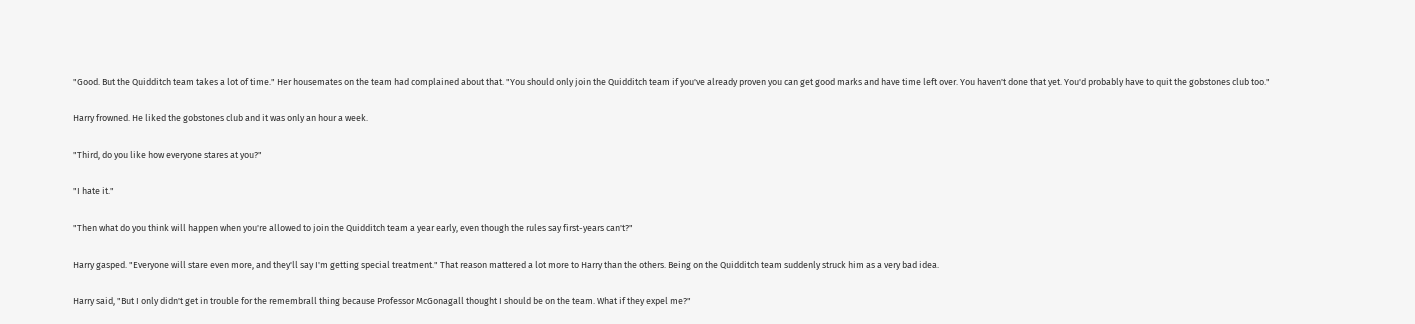"Good. But the Quidditch team takes a lot of time." Her housemates on the team had complained about that. "You should only join the Quidditch team if you've already proven you can get good marks and have time left over. You haven't done that yet. You'd probably have to quit the gobstones club too."

Harry frowned. He liked the gobstones club and it was only an hour a week.

"Third, do you like how everyone stares at you?"

"I hate it."

"Then what do you think will happen when you're allowed to join the Quidditch team a year early, even though the rules say first-years can't?"

Harry gasped. "Everyone will stare even more, and they'll say I'm getting special treatment." That reason mattered a lot more to Harry than the others. Being on the Quidditch team suddenly struck him as a very bad idea.

Harry said, "But I only didn't get in trouble for the remembrall thing because Professor McGonagall thought I should be on the team. What if they expel me?"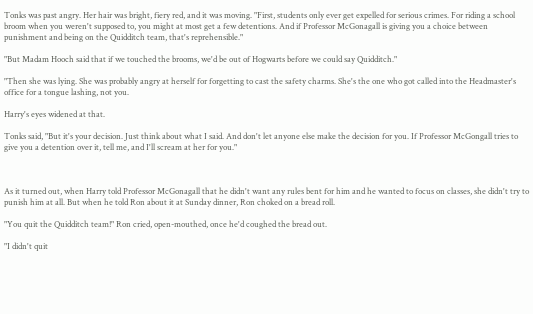Tonks was past angry. Her hair was bright, fiery red, and it was moving. "First, students only ever get expelled for serious crimes. For riding a school broom when you weren't supposed to, you might at most get a few detentions. And if Professor McGonagall is giving you a choice between punishment and being on the Quidditch team, that's reprehensible."

"But Madam Hooch said that if we touched the brooms, we'd be out of Hogwarts before we could say Quidditch."

"Then she was lying. She was probably angry at herself for forgetting to cast the safety charms. She's the one who got called into the Headmaster's office for a tongue lashing, not you.

Harry's eyes widened at that.

Tonks said, "But it's your decision. Just think about what I said. And don't let anyone else make the decision for you. If Professor McGongall tries to give you a detention over it, tell me, and I'll scream at her for you."



As it turned out, when Harry told Professor McGonagall that he didn't want any rules bent for him and he wanted to focus on classes, she didn't try to punish him at all. But when he told Ron about it at Sunday dinner, Ron choked on a bread roll.

"You quit the Quidditch team!" Ron cried, open-mouthed, once he'd coughed the bread out.

"I didn't quit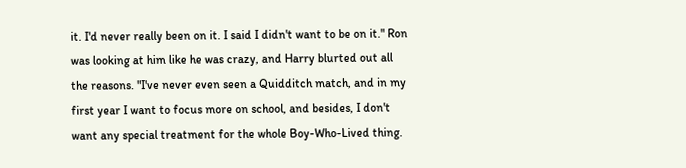it. I'd never really been on it. I said I didn't want to be on it." Ron was looking at him like he was crazy, and Harry blurted out all the reasons. "I've never even seen a Quidditch match, and in my first year I want to focus more on school, and besides, I don't want any special treatment for the whole Boy-Who-Lived thing.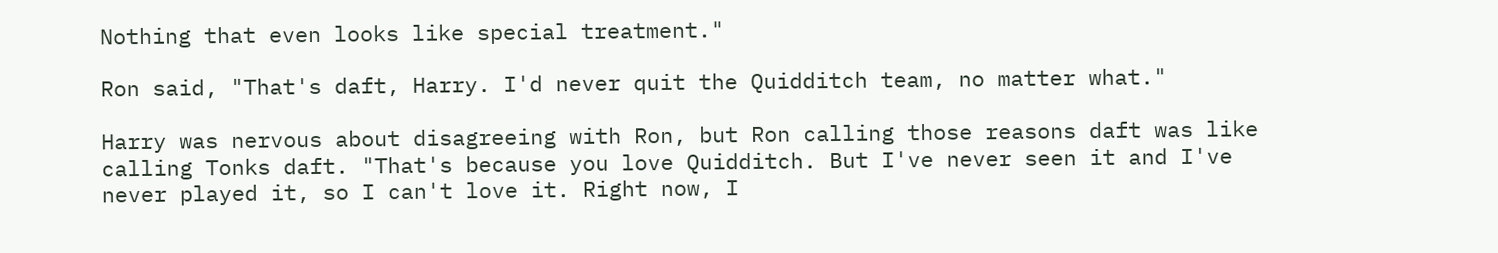Nothing that even looks like special treatment."

Ron said, "That's daft, Harry. I'd never quit the Quidditch team, no matter what."

Harry was nervous about disagreeing with Ron, but Ron calling those reasons daft was like calling Tonks daft. "That's because you love Quidditch. But I've never seen it and I've never played it, so I can't love it. Right now, I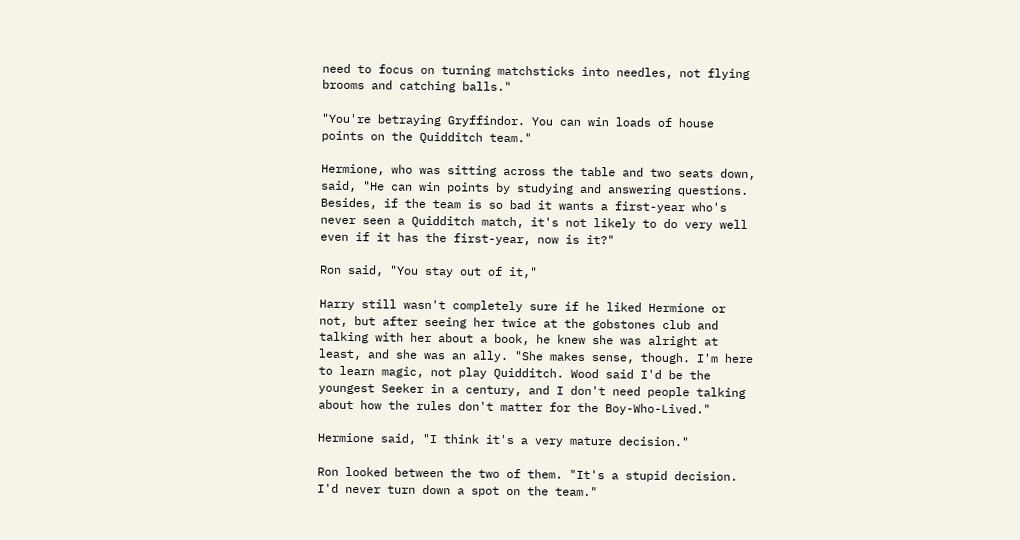need to focus on turning matchsticks into needles, not flying brooms and catching balls."

"You're betraying Gryffindor. You can win loads of house points on the Quidditch team."

Hermione, who was sitting across the table and two seats down, said, "He can win points by studying and answering questions. Besides, if the team is so bad it wants a first-year who's never seen a Quidditch match, it's not likely to do very well even if it has the first-year, now is it?"

Ron said, "You stay out of it,"

Harry still wasn't completely sure if he liked Hermione or not, but after seeing her twice at the gobstones club and talking with her about a book, he knew she was alright at least, and she was an ally. "She makes sense, though. I'm here to learn magic, not play Quidditch. Wood said I'd be the youngest Seeker in a century, and I don't need people talking about how the rules don't matter for the Boy-Who-Lived."

Hermione said, "I think it's a very mature decision."

Ron looked between the two of them. "It's a stupid decision. I'd never turn down a spot on the team."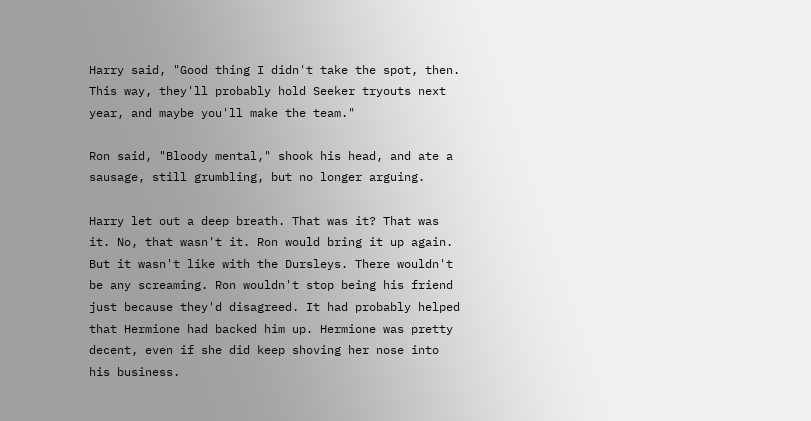Harry said, "Good thing I didn't take the spot, then. This way, they'll probably hold Seeker tryouts next year, and maybe you'll make the team."

Ron said, "Bloody mental," shook his head, and ate a sausage, still grumbling, but no longer arguing.

Harry let out a deep breath. That was it? That was it. No, that wasn't it. Ron would bring it up again. But it wasn't like with the Dursleys. There wouldn't be any screaming. Ron wouldn't stop being his friend just because they'd disagreed. It had probably helped that Hermione had backed him up. Hermione was pretty decent, even if she did keep shoving her nose into his business.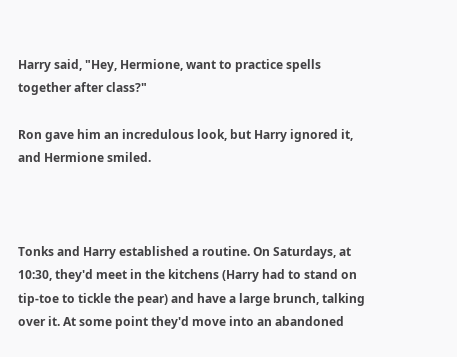Harry said, "Hey, Hermione, want to practice spells together after class?"

Ron gave him an incredulous look, but Harry ignored it, and Hermione smiled.



Tonks and Harry established a routine. On Saturdays, at 10:30, they'd meet in the kitchens (Harry had to stand on tip-toe to tickle the pear) and have a large brunch, talking over it. At some point they'd move into an abandoned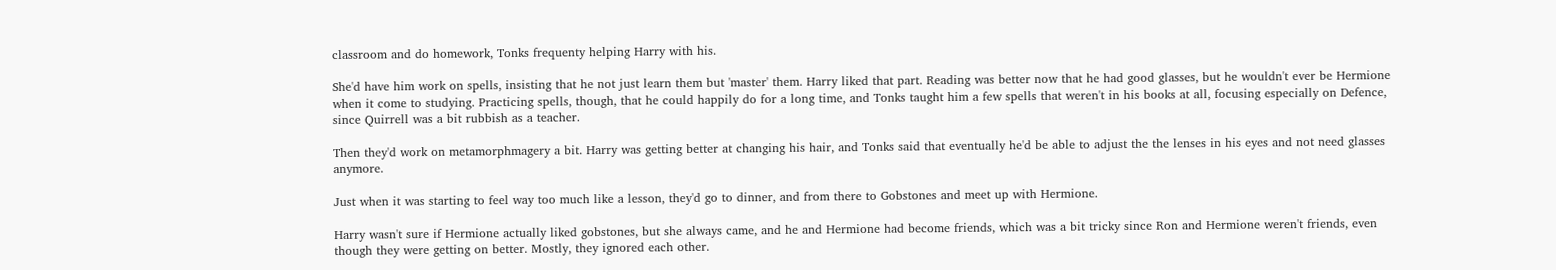classroom and do homework, Tonks frequenty helping Harry with his.

She'd have him work on spells, insisting that he not just learn them but 'master' them. Harry liked that part. Reading was better now that he had good glasses, but he wouldn't ever be Hermione when it come to studying. Practicing spells, though, that he could happily do for a long time, and Tonks taught him a few spells that weren't in his books at all, focusing especially on Defence, since Quirrell was a bit rubbish as a teacher.

Then they'd work on metamorphmagery a bit. Harry was getting better at changing his hair, and Tonks said that eventually he'd be able to adjust the the lenses in his eyes and not need glasses anymore.

Just when it was starting to feel way too much like a lesson, they'd go to dinner, and from there to Gobstones and meet up with Hermione.

Harry wasn't sure if Hermione actually liked gobstones, but she always came, and he and Hermione had become friends, which was a bit tricky since Ron and Hermione weren't friends, even though they were getting on better. Mostly, they ignored each other.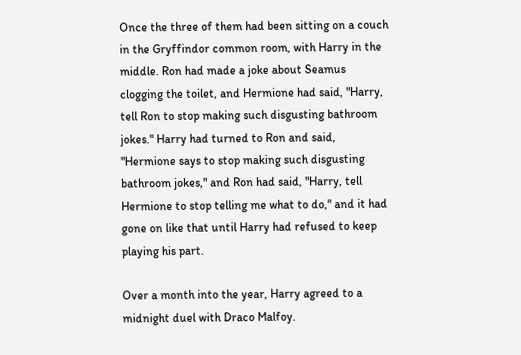Once the three of them had been sitting on a couch in the Gryffindor common room, with Harry in the middle. Ron had made a joke about Seamus clogging the toilet, and Hermione had said, "Harry, tell Ron to stop making such disgusting bathroom jokes." Harry had turned to Ron and said, "Hermione says to stop making such disgusting bathroom jokes," and Ron had said, "Harry, tell Hermione to stop telling me what to do," and it had gone on like that until Harry had refused to keep playing his part.

Over a month into the year, Harry agreed to a midnight duel with Draco Malfoy.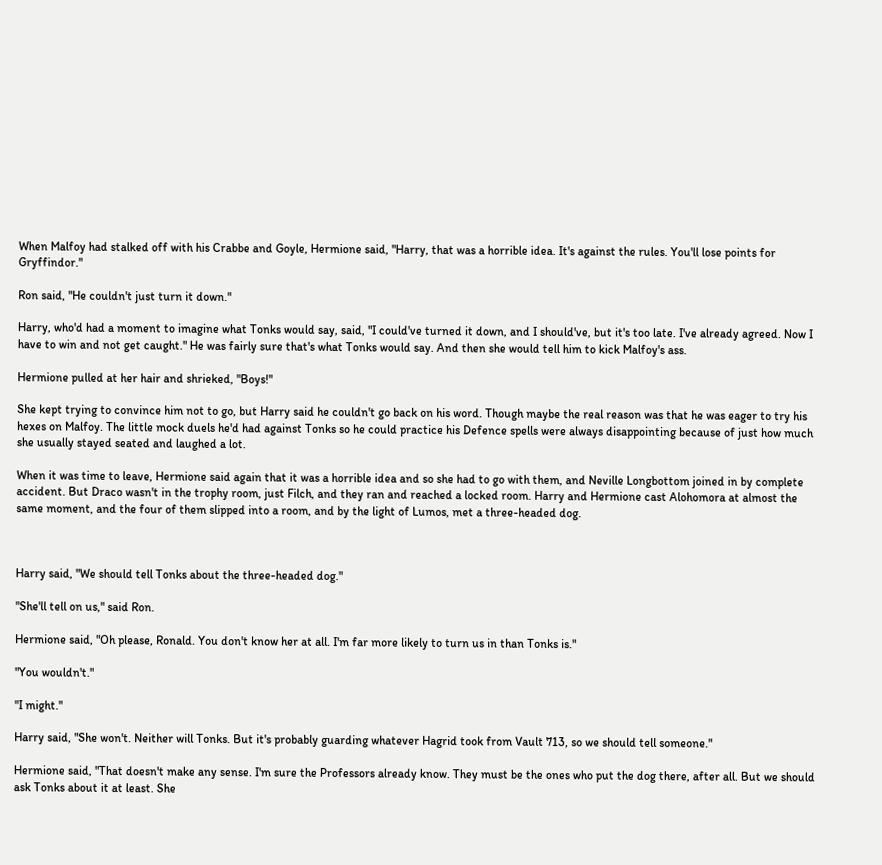When Malfoy had stalked off with his Crabbe and Goyle, Hermione said, "Harry, that was a horrible idea. It's against the rules. You'll lose points for Gryffindor."

Ron said, "He couldn't just turn it down."

Harry, who'd had a moment to imagine what Tonks would say, said, "I could've turned it down, and I should've, but it's too late. I've already agreed. Now I have to win and not get caught." He was fairly sure that's what Tonks would say. And then she would tell him to kick Malfoy's ass.

Hermione pulled at her hair and shrieked, "Boys!"

She kept trying to convince him not to go, but Harry said he couldn't go back on his word. Though maybe the real reason was that he was eager to try his hexes on Malfoy. The little mock duels he'd had against Tonks so he could practice his Defence spells were always disappointing because of just how much she usually stayed seated and laughed a lot.

When it was time to leave, Hermione said again that it was a horrible idea and so she had to go with them, and Neville Longbottom joined in by complete accident. But Draco wasn't in the trophy room, just Filch, and they ran and reached a locked room. Harry and Hermione cast Alohomora at almost the same moment, and the four of them slipped into a room, and by the light of Lumos, met a three-headed dog.



Harry said, "We should tell Tonks about the three-headed dog."

"She'll tell on us," said Ron.

Hermione said, "Oh please, Ronald. You don't know her at all. I'm far more likely to turn us in than Tonks is."

"You wouldn't."

"I might."

Harry said, "She won't. Neither will Tonks. But it's probably guarding whatever Hagrid took from Vault 713, so we should tell someone."

Hermione said, "That doesn't make any sense. I'm sure the Professors already know. They must be the ones who put the dog there, after all. But we should ask Tonks about it at least. She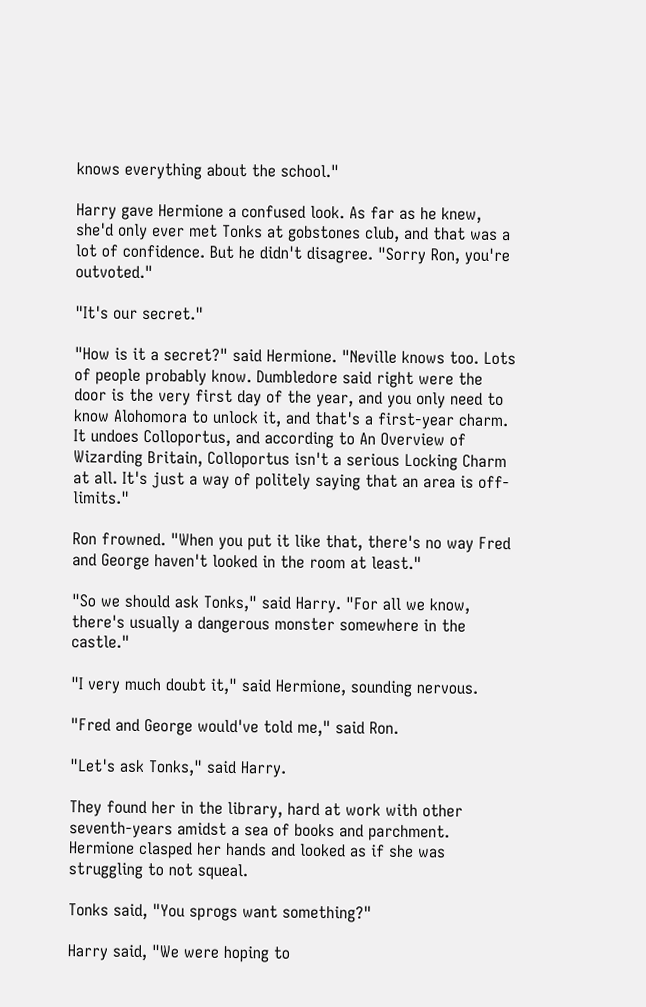knows everything about the school."

Harry gave Hermione a confused look. As far as he knew, she'd only ever met Tonks at gobstones club, and that was a lot of confidence. But he didn't disagree. "Sorry Ron, you're outvoted."

"It's our secret."

"How is it a secret?" said Hermione. "Neville knows too. Lots of people probably know. Dumbledore said right were the door is the very first day of the year, and you only need to know Alohomora to unlock it, and that's a first-year charm. It undoes Colloportus, and according to An Overview of Wizarding Britain, Colloportus isn't a serious Locking Charm at all. It's just a way of politely saying that an area is off-limits."

Ron frowned. "When you put it like that, there's no way Fred and George haven't looked in the room at least."

"So we should ask Tonks," said Harry. "For all we know, there's usually a dangerous monster somewhere in the castle."

"I very much doubt it," said Hermione, sounding nervous.

"Fred and George would've told me," said Ron.

"Let's ask Tonks," said Harry.

They found her in the library, hard at work with other seventh-years amidst a sea of books and parchment. Hermione clasped her hands and looked as if she was struggling to not squeal.

Tonks said, "You sprogs want something?"

Harry said, "We were hoping to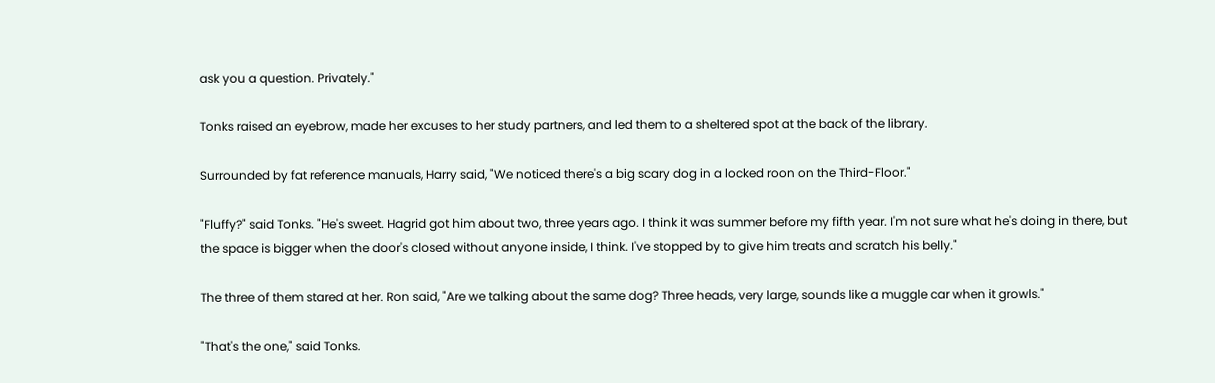ask you a question. Privately."

Tonks raised an eyebrow, made her excuses to her study partners, and led them to a sheltered spot at the back of the library.

Surrounded by fat reference manuals, Harry said, "We noticed there's a big scary dog in a locked roon on the Third-Floor."

"Fluffy?" said Tonks. "He's sweet. Hagrid got him about two, three years ago. I think it was summer before my fifth year. I'm not sure what he's doing in there, but the space is bigger when the door's closed without anyone inside, I think. I've stopped by to give him treats and scratch his belly."

The three of them stared at her. Ron said, "Are we talking about the same dog? Three heads, very large, sounds like a muggle car when it growls."

"That's the one," said Tonks.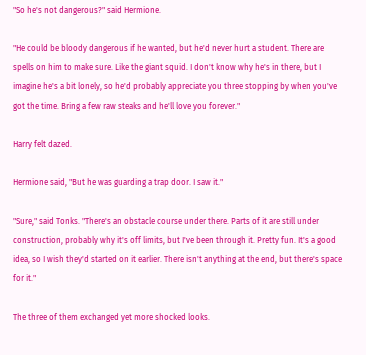"So he's not dangerous?" said Hermione.

"He could be bloody dangerous if he wanted, but he'd never hurt a student. There are spells on him to make sure. Like the giant squid. I don't know why he's in there, but I imagine he's a bit lonely, so he'd probably appreciate you three stopping by when you've got the time. Bring a few raw steaks and he'll love you forever."

Harry felt dazed.

Hermione said, "But he was guarding a trap door. I saw it."

"Sure," said Tonks. "There's an obstacle course under there. Parts of it are still under construction, probably why it's off limits, but I've been through it. Pretty fun. It's a good idea, so I wish they'd started on it earlier. There isn't anything at the end, but there's space for it."

The three of them exchanged yet more shocked looks.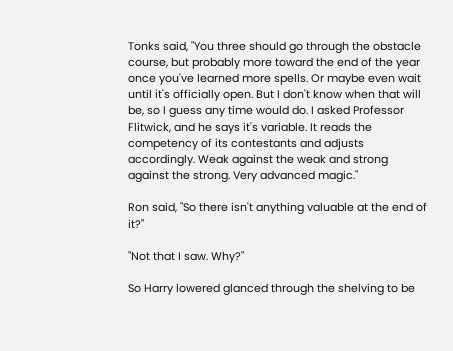Tonks said, "You three should go through the obstacle course, but probably more toward the end of the year once you've learned more spells. Or maybe even wait until it's officially open. But I don't know when that will be, so I guess any time would do. I asked Professor Flitwick, and he says it's variable. It reads the competency of its contestants and adjusts accordingly. Weak against the weak and strong against the strong. Very advanced magic."

Ron said, "So there isn't anything valuable at the end of it?"

"Not that I saw. Why?"

So Harry lowered glanced through the shelving to be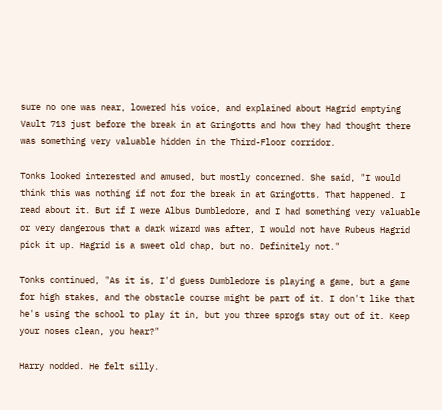sure no one was near, lowered his voice, and explained about Hagrid emptying Vault 713 just before the break in at Gringotts and how they had thought there was something very valuable hidden in the Third-Floor corridor.

Tonks looked interested and amused, but mostly concerned. She said, "I would think this was nothing if not for the break in at Gringotts. That happened. I read about it. But if I were Albus Dumbledore, and I had something very valuable or very dangerous that a dark wizard was after, I would not have Rubeus Hagrid pick it up. Hagrid is a sweet old chap, but no. Definitely not."

Tonks continued, "As it is, I'd guess Dumbledore is playing a game, but a game for high stakes, and the obstacle course might be part of it. I don't like that he's using the school to play it in, but you three sprogs stay out of it. Keep your noses clean, you hear?"

Harry nodded. He felt silly.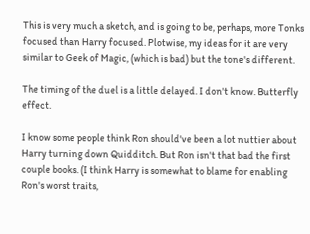This is very much a sketch, and is going to be, perhaps, more Tonks focused than Harry focused. Plotwise, my ideas for it are very similar to Geek of Magic, (which is bad) but the tone's different.

The timing of the duel is a little delayed. I don't know. Butterfly effect.

I know some people think Ron should've been a lot nuttier about Harry turning down Quidditch. But Ron isn't that bad the first couple books. (I think Harry is somewhat to blame for enabling Ron's worst traits,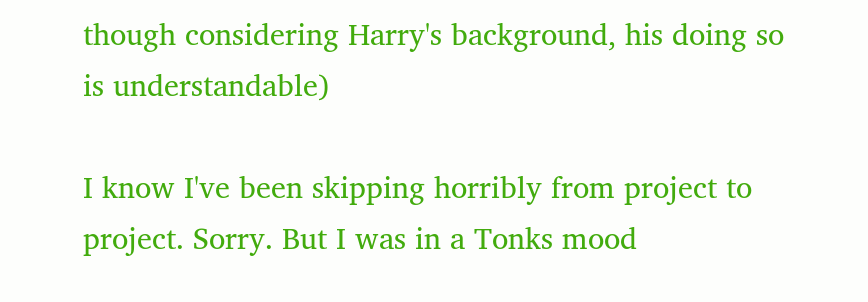though considering Harry's background, his doing so is understandable)

I know I've been skipping horribly from project to project. Sorry. But I was in a Tonks mood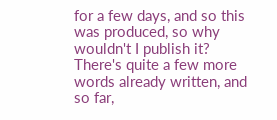for a few days, and so this was produced, so why wouldn't I publish it? There's quite a few more words already written, and so far,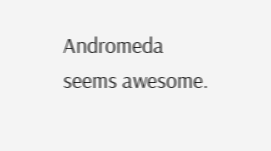Andromeda seems awesome.